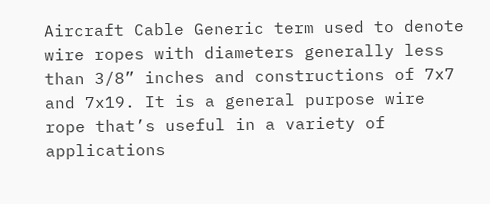Aircraft Cable Generic term used to denote wire ropes with diameters generally less than 3/8” inches and constructions of 7x7 and 7x19. It is a general purpose wire rope that’s useful in a variety of applications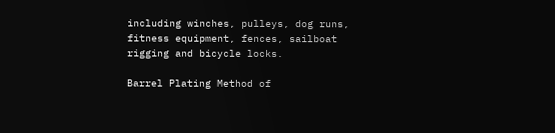including winches, pulleys, dog runs, fitness equipment, fences, sailboat rigging and bicycle locks.

Barrel Plating Method of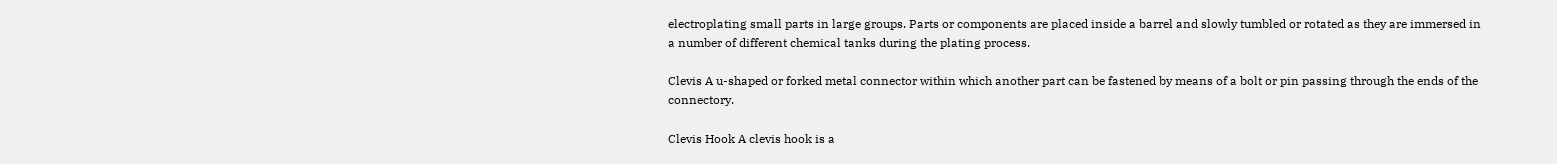electroplating small parts in large groups. Parts or components are placed inside a barrel and slowly tumbled or rotated as they are immersed in a number of different chemical tanks during the plating process.

Clevis A u-shaped or forked metal connector within which another part can be fastened by means of a bolt or pin passing through the ends of the connectory.

Clevis Hook A clevis hook is a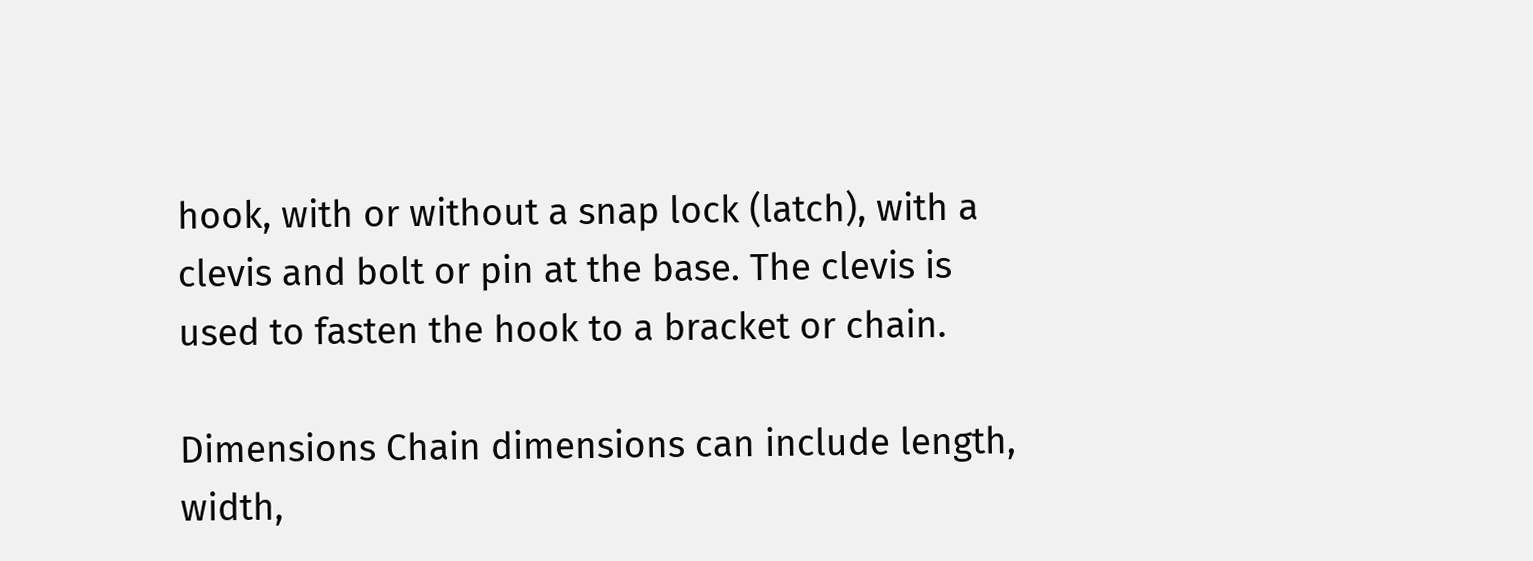hook, with or without a snap lock (latch), with a clevis and bolt or pin at the base. The clevis is used to fasten the hook to a bracket or chain.

Dimensions Chain dimensions can include length, width,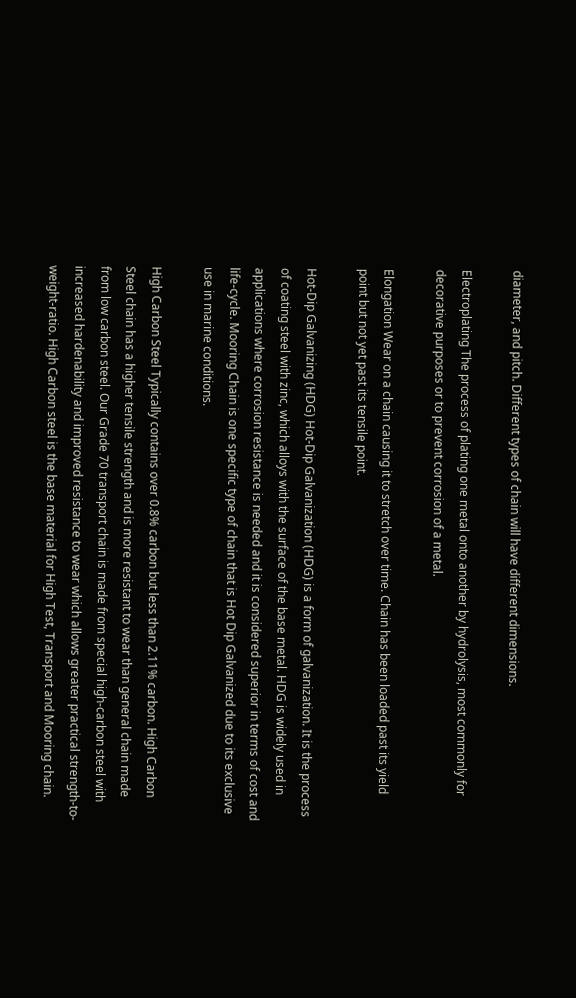diameter, and pitch. Different types of chain will have different dimensions.

Electroplating The process of plating one metal onto another by hydrolysis, most commonly for decorative purposes or to prevent corrosion of a metal.

Elongation Wear on a chain causing it to stretch over time. Chain has been loaded past its yield point but not yet past its tensile point.

Hot-Dip Galvanizing (HDG) Hot-Dip Galvanization (HDG) is a form of galvanization. It is the process of coating steel with zinc, which alloys with the surface of the base metal. HDG is widely used in applications where corrosion resistance is needed and it is considered superior in terms of cost and life-cycle. Mooring Chain is one specific type of chain that is Hot Dip Galvanized due to its exclusive use in marine conditions.

High Carbon Steel Typically contains over 0.8% carbon but less than 2.11% carbon. High Carbon Steel chain has a higher tensile strength and is more resistant to wear than general chain made from low carbon steel. Our Grade 70 transport chain is made from special high-carbon steel with increased hardenability and improved resistance to wear which allows greater practical strength-to-weight-ratio. High Carbon steel is the base material for High Test, Transport and Mooring chain.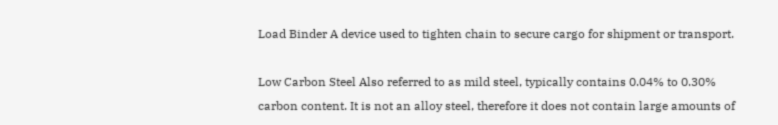Load Binder A device used to tighten chain to secure cargo for shipment or transport.

Low Carbon Steel Also referred to as mild steel, typically contains 0.04% to 0.30% carbon content. It is not an alloy steel, therefore it does not contain large amounts of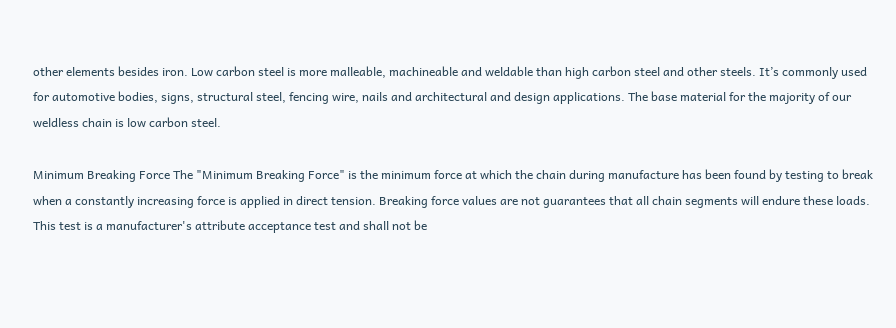other elements besides iron. Low carbon steel is more malleable, machineable and weldable than high carbon steel and other steels. It’s commonly used for automotive bodies, signs, structural steel, fencing wire, nails and architectural and design applications. The base material for the majority of our weldless chain is low carbon steel.

Minimum Breaking Force The "Minimum Breaking Force" is the minimum force at which the chain during manufacture has been found by testing to break when a constantly increasing force is applied in direct tension. Breaking force values are not guarantees that all chain segments will endure these loads. This test is a manufacturer's attribute acceptance test and shall not be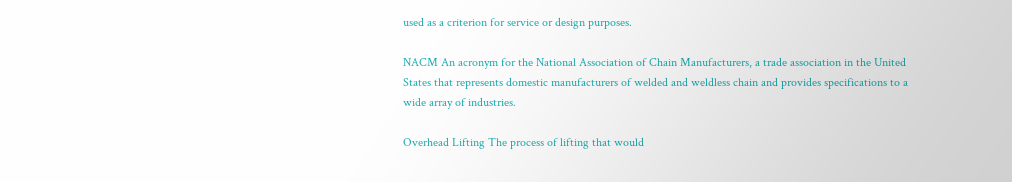used as a criterion for service or design purposes.

NACM An acronym for the National Association of Chain Manufacturers, a trade association in the United States that represents domestic manufacturers of welded and weldless chain and provides specifications to a wide array of industries.

Overhead Lifting The process of lifting that would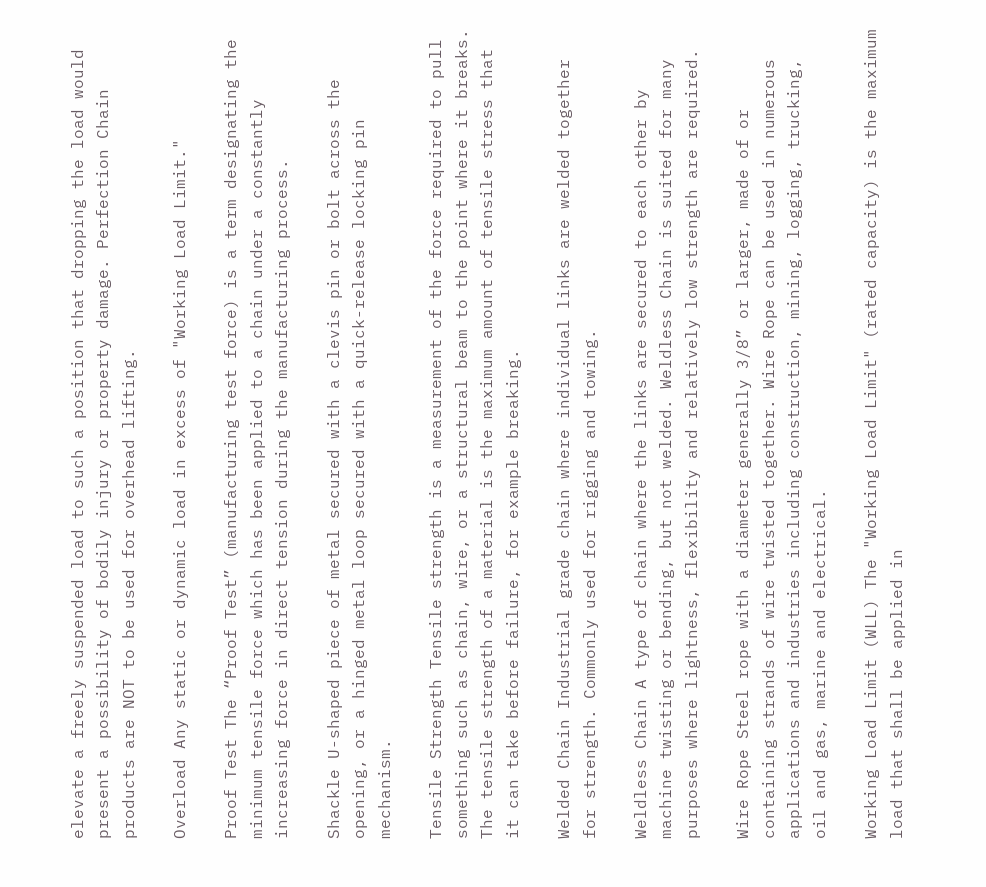elevate a freely suspended load to such a position that dropping the load would present a possibility of bodily injury or property damage. Perfection Chain products are NOT to be used for overhead lifting.

Overload Any static or dynamic load in excess of "Working Load Limit."

Proof Test The “Proof Test” (manufacturing test force) is a term designating the minimum tensile force which has been applied to a chain under a constantly increasing force in direct tension during the manufacturing process.

Shackle U-shaped piece of metal secured with a clevis pin or bolt across the opening, or a hinged metal loop secured with a quick-release locking pin mechanism.

Tensile Strength Tensile strength is a measurement of the force required to pull something such as chain, wire, or a structural beam to the point where it breaks. The tensile strength of a material is the maximum amount of tensile stress that it can take before failure, for example breaking.

Welded Chain Industrial grade chain where individual links are welded together for strength. Commonly used for rigging and towing.

Weldless Chain A type of chain where the links are secured to each other by machine twisting or bending, but not welded. Weldless Chain is suited for many purposes where lightness, flexibility and relatively low strength are required.

Wire Rope Steel rope with a diameter generally 3/8” or larger, made of or containing strands of wire twisted together. Wire Rope can be used in numerous applications and industries including construction, mining, logging, trucking, oil and gas, marine and electrical.

Working Load Limit (WLL) The "Working Load Limit" (rated capacity) is the maximum load that shall be applied in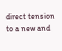direct tension to a new and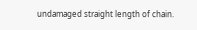undamaged straight length of chain.